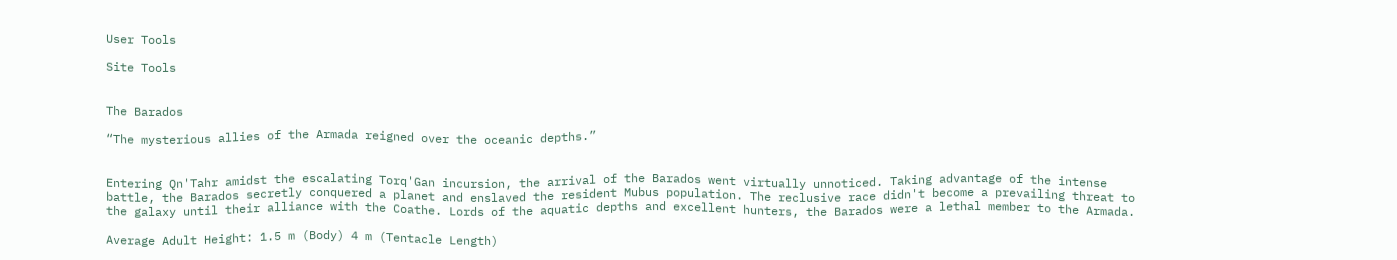User Tools

Site Tools


The Barados

“The mysterious allies of the Armada reigned over the oceanic depths.”


Entering Qn'Tahr amidst the escalating Torq'Gan incursion, the arrival of the Barados went virtually unnoticed. Taking advantage of the intense battle, the Barados secretly conquered a planet and enslaved the resident Mubus population. The reclusive race didn't become a prevailing threat to the galaxy until their alliance with the Coathe. Lords of the aquatic depths and excellent hunters, the Barados were a lethal member to the Armada.

Average Adult Height: 1.5 m (Body) 4 m (Tentacle Length)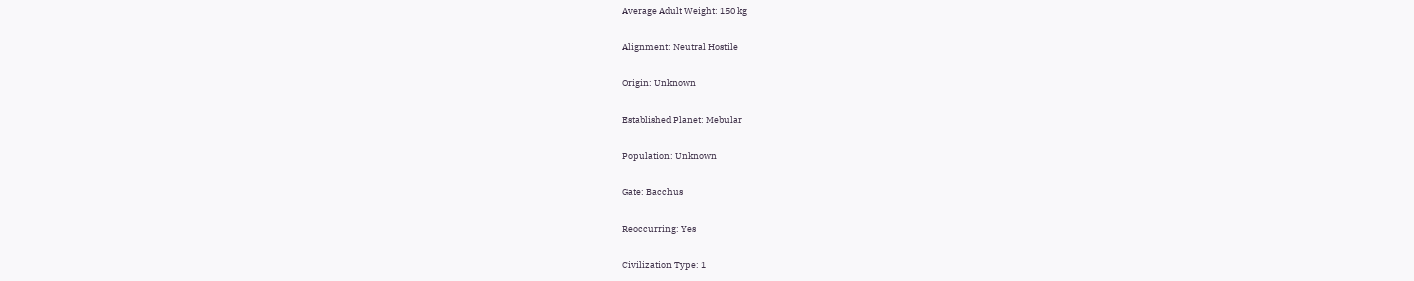Average Adult Weight: 150 kg

Alignment: Neutral Hostile

Origin: Unknown

Established Planet: Mebular

Population: Unknown

Gate: Bacchus

Reoccurring: Yes

Civilization Type: 1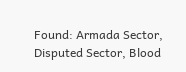Found: Armada Sector, Disputed Sector, Blood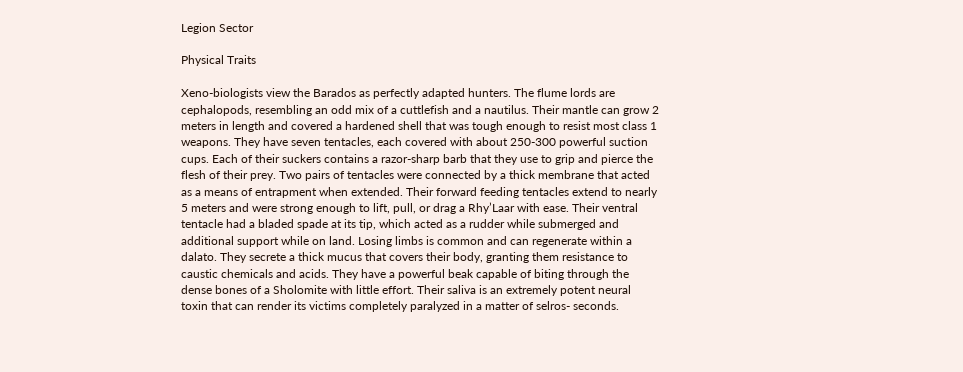Legion Sector

Physical Traits

Xeno-biologists view the Barados as perfectly adapted hunters. The flume lords are cephalopods, resembling an odd mix of a cuttlefish and a nautilus. Their mantle can grow 2 meters in length and covered a hardened shell that was tough enough to resist most class 1 weapons. They have seven tentacles, each covered with about 250-300 powerful suction cups. Each of their suckers contains a razor-sharp barb that they use to grip and pierce the flesh of their prey. Two pairs of tentacles were connected by a thick membrane that acted as a means of entrapment when extended. Their forward feeding tentacles extend to nearly 5 meters and were strong enough to lift, pull, or drag a Rhy’Laar with ease. Their ventral tentacle had a bladed spade at its tip, which acted as a rudder while submerged and additional support while on land. Losing limbs is common and can regenerate within a dalato. They secrete a thick mucus that covers their body, granting them resistance to caustic chemicals and acids. They have a powerful beak capable of biting through the dense bones of a Sholomite with little effort. Their saliva is an extremely potent neural toxin that can render its victims completely paralyzed in a matter of selros- seconds.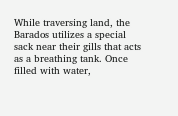While traversing land, the Barados utilizes a special sack near their gills that acts as a breathing tank. Once filled with water,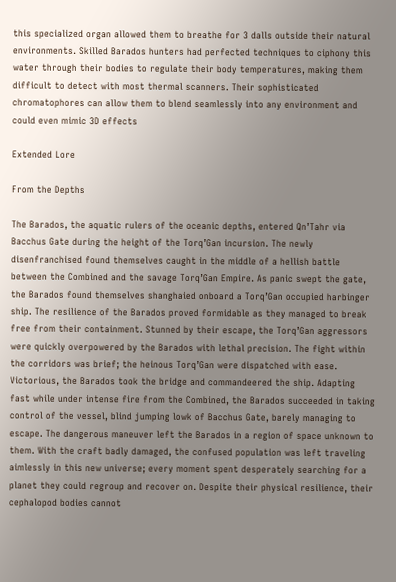this specialized organ allowed them to breathe for 3 dalls outside their natural environments. Skilled Barados hunters had perfected techniques to ciphony this water through their bodies to regulate their body temperatures, making them difficult to detect with most thermal scanners. Their sophisticated chromatophores can allow them to blend seamlessly into any environment and could even mimic 3D effects

Extended Lore

From the Depths

The Barados, the aquatic rulers of the oceanic depths, entered Qn’Tahr via Bacchus Gate during the height of the Torq’Gan incursion. The newly disenfranchised found themselves caught in the middle of a hellish battle between the Combined and the savage Torq’Gan Empire. As panic swept the gate, the Barados found themselves shanghaied onboard a Torq’Gan occupied harbinger ship. The resilience of the Barados proved formidable as they managed to break free from their containment. Stunned by their escape, the Torq’Gan aggressors were quickly overpowered by the Barados with lethal precision. The fight within the corridors was brief; the heinous Torq’Gan were dispatched with ease. Victorious, the Barados took the bridge and commandeered the ship. Adapting fast while under intense fire from the Combined, the Barados succeeded in taking control of the vessel, blind jumping lowk of Bacchus Gate, barely managing to escape. The dangerous maneuver left the Barados in a region of space unknown to them. With the craft badly damaged, the confused population was left traveling aimlessly in this new universe; every moment spent desperately searching for a planet they could regroup and recover on. Despite their physical resilience, their cephalopod bodies cannot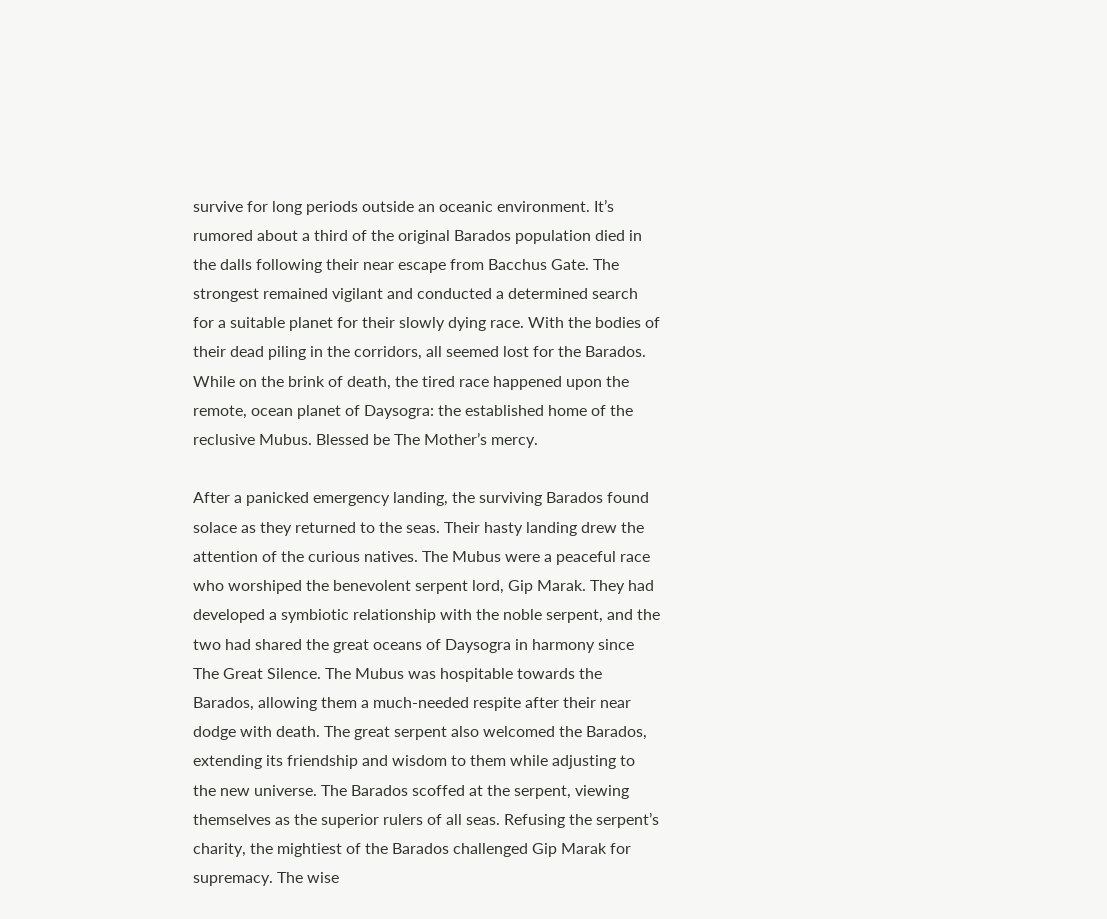survive for long periods outside an oceanic environment. It’s rumored about a third of the original Barados population died in the dalls following their near escape from Bacchus Gate. The strongest remained vigilant and conducted a determined search for a suitable planet for their slowly dying race. With the bodies of their dead piling in the corridors, all seemed lost for the Barados. While on the brink of death, the tired race happened upon the remote, ocean planet of Daysogra: the established home of the reclusive Mubus. Blessed be The Mother’s mercy.

After a panicked emergency landing, the surviving Barados found solace as they returned to the seas. Their hasty landing drew the attention of the curious natives. The Mubus were a peaceful race who worshiped the benevolent serpent lord, Gip Marak. They had developed a symbiotic relationship with the noble serpent, and the two had shared the great oceans of Daysogra in harmony since The Great Silence. The Mubus was hospitable towards the Barados, allowing them a much-needed respite after their near dodge with death. The great serpent also welcomed the Barados, extending its friendship and wisdom to them while adjusting to the new universe. The Barados scoffed at the serpent, viewing themselves as the superior rulers of all seas. Refusing the serpent’s charity, the mightiest of the Barados challenged Gip Marak for supremacy. The wise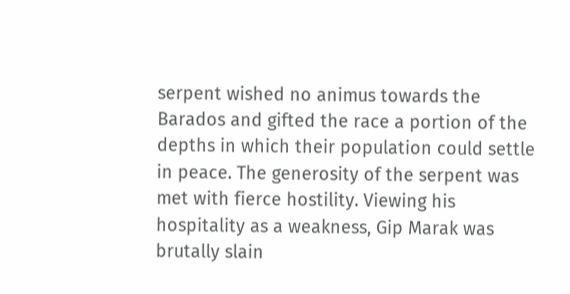serpent wished no animus towards the Barados and gifted the race a portion of the depths in which their population could settle in peace. The generosity of the serpent was met with fierce hostility. Viewing his hospitality as a weakness, Gip Marak was brutally slain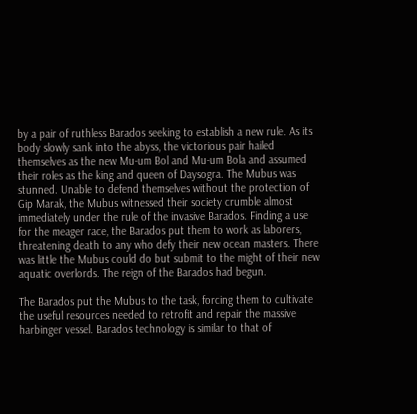by a pair of ruthless Barados seeking to establish a new rule. As its body slowly sank into the abyss, the victorious pair hailed themselves as the new Mu-um Bol and Mu-um Bola and assumed their roles as the king and queen of Daysogra. The Mubus was stunned. Unable to defend themselves without the protection of Gip Marak, the Mubus witnessed their society crumble almost immediately under the rule of the invasive Barados. Finding a use for the meager race, the Barados put them to work as laborers, threatening death to any who defy their new ocean masters. There was little the Mubus could do but submit to the might of their new aquatic overlords. The reign of the Barados had begun.

The Barados put the Mubus to the task, forcing them to cultivate the useful resources needed to retrofit and repair the massive harbinger vessel. Barados technology is similar to that of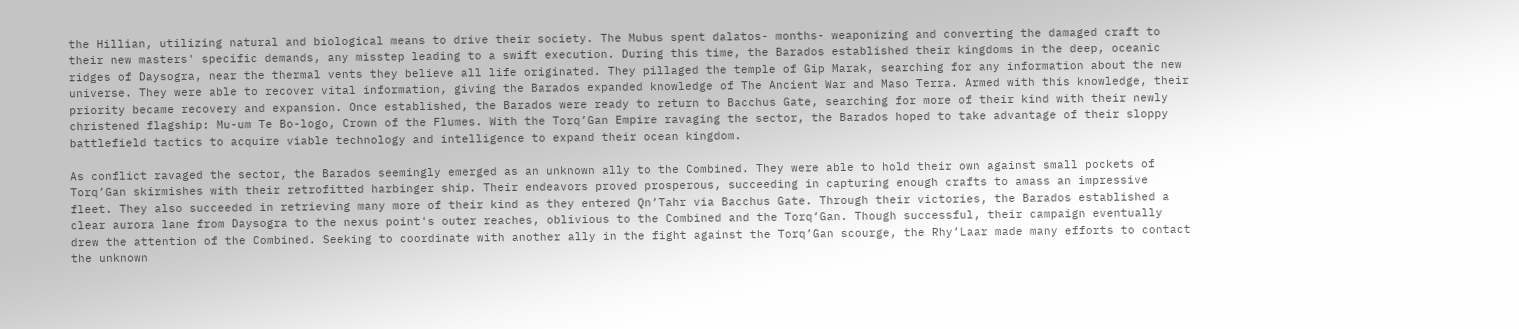the Hillian, utilizing natural and biological means to drive their society. The Mubus spent dalatos- months- weaponizing and converting the damaged craft to their new masters' specific demands, any misstep leading to a swift execution. During this time, the Barados established their kingdoms in the deep, oceanic ridges of Daysogra, near the thermal vents they believe all life originated. They pillaged the temple of Gip Marak, searching for any information about the new universe. They were able to recover vital information, giving the Barados expanded knowledge of The Ancient War and Maso Terra. Armed with this knowledge, their priority became recovery and expansion. Once established, the Barados were ready to return to Bacchus Gate, searching for more of their kind with their newly christened flagship: Mu-um Te Bo-logo, Crown of the Flumes. With the Torq’Gan Empire ravaging the sector, the Barados hoped to take advantage of their sloppy battlefield tactics to acquire viable technology and intelligence to expand their ocean kingdom.

As conflict ravaged the sector, the Barados seemingly emerged as an unknown ally to the Combined. They were able to hold their own against small pockets of Torq’Gan skirmishes with their retrofitted harbinger ship. Their endeavors proved prosperous, succeeding in capturing enough crafts to amass an impressive fleet. They also succeeded in retrieving many more of their kind as they entered Qn’Tahr via Bacchus Gate. Through their victories, the Barados established a clear aurora lane from Daysogra to the nexus point's outer reaches, oblivious to the Combined and the Torq’Gan. Though successful, their campaign eventually drew the attention of the Combined. Seeking to coordinate with another ally in the fight against the Torq’Gan scourge, the Rhy’Laar made many efforts to contact the unknown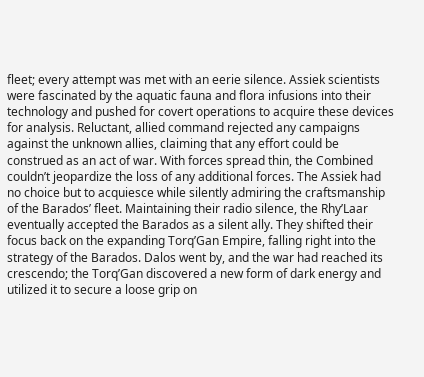fleet; every attempt was met with an eerie silence. Assiek scientists were fascinated by the aquatic fauna and flora infusions into their technology and pushed for covert operations to acquire these devices for analysis. Reluctant, allied command rejected any campaigns against the unknown allies, claiming that any effort could be construed as an act of war. With forces spread thin, the Combined couldn’t jeopardize the loss of any additional forces. The Assiek had no choice but to acquiesce while silently admiring the craftsmanship of the Barados’ fleet. Maintaining their radio silence, the Rhy’Laar eventually accepted the Barados as a silent ally. They shifted their focus back on the expanding Torq’Gan Empire, falling right into the strategy of the Barados. Dalos went by, and the war had reached its crescendo; the Torq’Gan discovered a new form of dark energy and utilized it to secure a loose grip on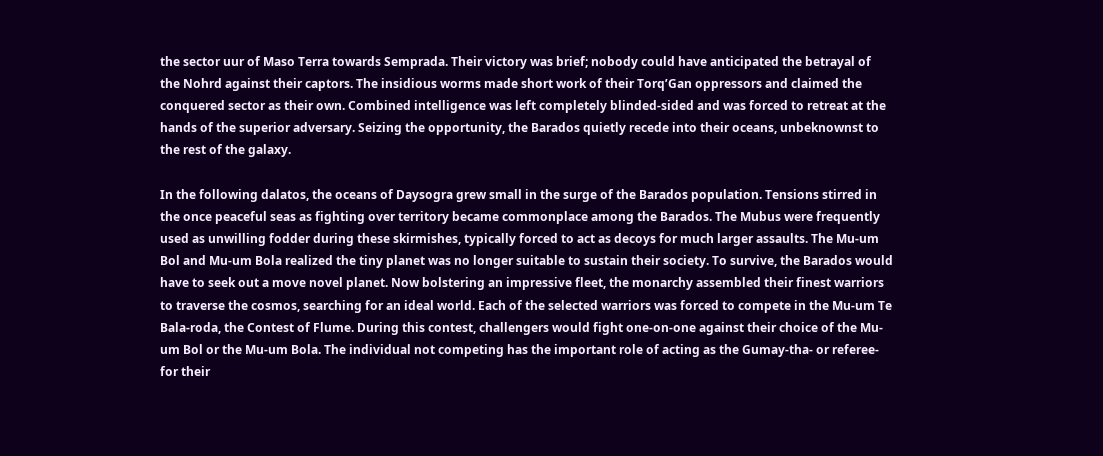the sector uur of Maso Terra towards Semprada. Their victory was brief; nobody could have anticipated the betrayal of the Nohrd against their captors. The insidious worms made short work of their Torq’Gan oppressors and claimed the conquered sector as their own. Combined intelligence was left completely blinded-sided and was forced to retreat at the hands of the superior adversary. Seizing the opportunity, the Barados quietly recede into their oceans, unbeknownst to the rest of the galaxy.

In the following dalatos, the oceans of Daysogra grew small in the surge of the Barados population. Tensions stirred in the once peaceful seas as fighting over territory became commonplace among the Barados. The Mubus were frequently used as unwilling fodder during these skirmishes, typically forced to act as decoys for much larger assaults. The Mu-um Bol and Mu-um Bola realized the tiny planet was no longer suitable to sustain their society. To survive, the Barados would have to seek out a move novel planet. Now bolstering an impressive fleet, the monarchy assembled their finest warriors to traverse the cosmos, searching for an ideal world. Each of the selected warriors was forced to compete in the Mu-um Te Bala-roda, the Contest of Flume. During this contest, challengers would fight one-on-one against their choice of the Mu-um Bol or the Mu-um Bola. The individual not competing has the important role of acting as the Gumay-tha- or referee- for their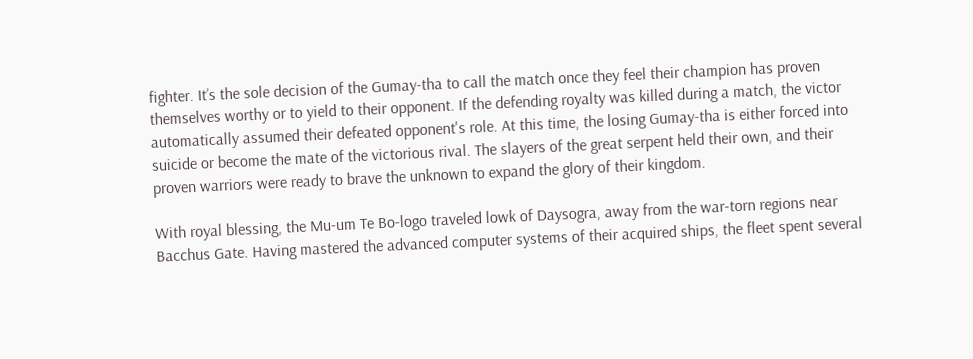fighter. It’s the sole decision of the Gumay-tha to call the match once they feel their champion has proven themselves worthy or to yield to their opponent. If the defending royalty was killed during a match, the victor automatically assumed their defeated opponent's role. At this time, the losing Gumay-tha is either forced into suicide or become the mate of the victorious rival. The slayers of the great serpent held their own, and their proven warriors were ready to brave the unknown to expand the glory of their kingdom.

With royal blessing, the Mu-um Te Bo-logo traveled lowk of Daysogra, away from the war-torn regions near Bacchus Gate. Having mastered the advanced computer systems of their acquired ships, the fleet spent several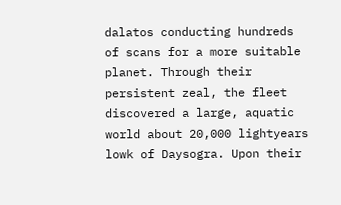dalatos conducting hundreds of scans for a more suitable planet. Through their persistent zeal, the fleet discovered a large, aquatic world about 20,000 lightyears lowk of Daysogra. Upon their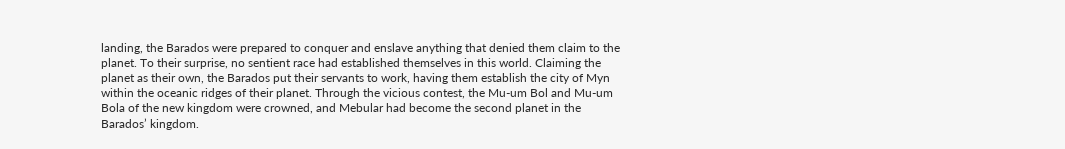landing, the Barados were prepared to conquer and enslave anything that denied them claim to the planet. To their surprise, no sentient race had established themselves in this world. Claiming the planet as their own, the Barados put their servants to work, having them establish the city of Myn within the oceanic ridges of their planet. Through the vicious contest, the Mu-um Bol and Mu-um Bola of the new kingdom were crowned, and Mebular had become the second planet in the Barados’ kingdom.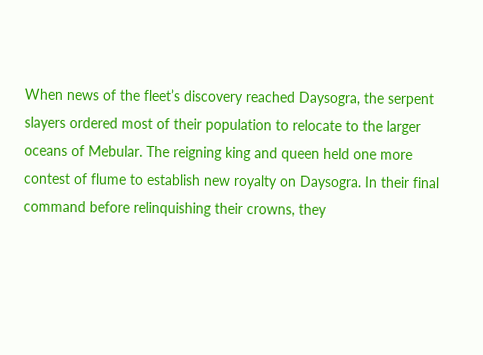When news of the fleet’s discovery reached Daysogra, the serpent slayers ordered most of their population to relocate to the larger oceans of Mebular. The reigning king and queen held one more contest of flume to establish new royalty on Daysogra. In their final command before relinquishing their crowns, they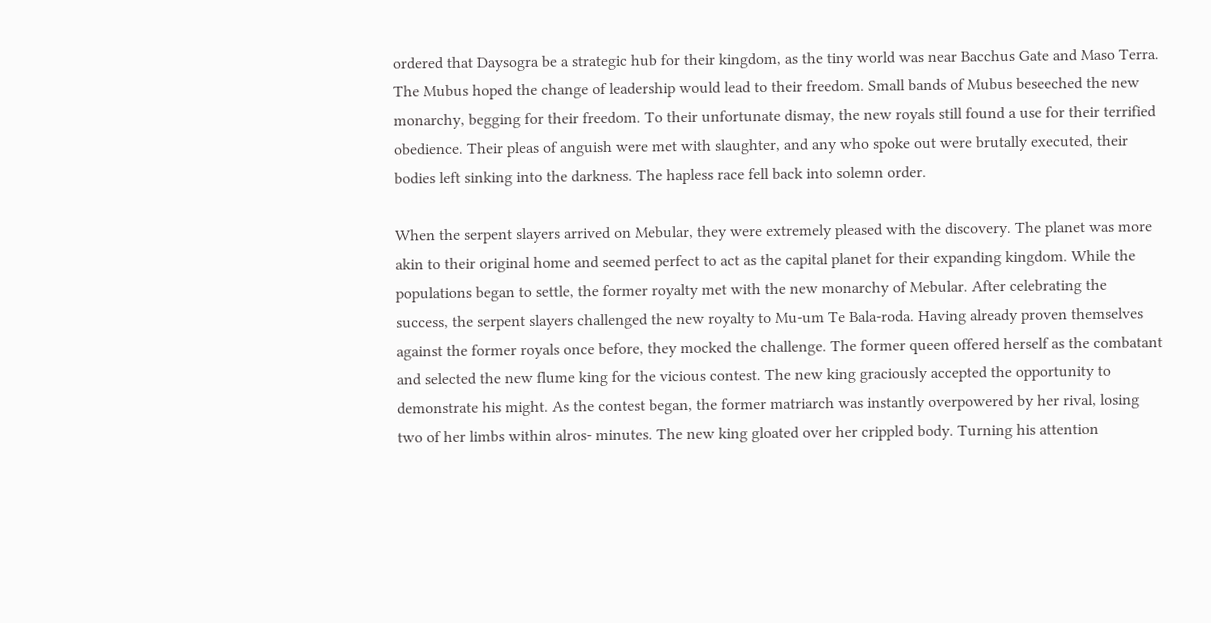ordered that Daysogra be a strategic hub for their kingdom, as the tiny world was near Bacchus Gate and Maso Terra. The Mubus hoped the change of leadership would lead to their freedom. Small bands of Mubus beseeched the new monarchy, begging for their freedom. To their unfortunate dismay, the new royals still found a use for their terrified obedience. Their pleas of anguish were met with slaughter, and any who spoke out were brutally executed, their bodies left sinking into the darkness. The hapless race fell back into solemn order.

When the serpent slayers arrived on Mebular, they were extremely pleased with the discovery. The planet was more akin to their original home and seemed perfect to act as the capital planet for their expanding kingdom. While the populations began to settle, the former royalty met with the new monarchy of Mebular. After celebrating the success, the serpent slayers challenged the new royalty to Mu-um Te Bala-roda. Having already proven themselves against the former royals once before, they mocked the challenge. The former queen offered herself as the combatant and selected the new flume king for the vicious contest. The new king graciously accepted the opportunity to demonstrate his might. As the contest began, the former matriarch was instantly overpowered by her rival, losing two of her limbs within alros- minutes. The new king gloated over her crippled body. Turning his attention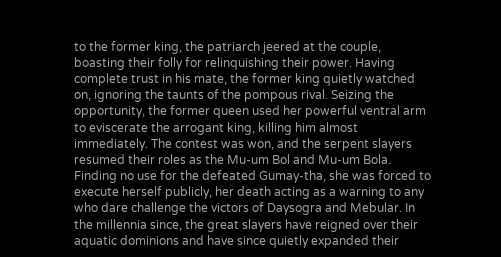to the former king, the patriarch jeered at the couple, boasting their folly for relinquishing their power. Having complete trust in his mate, the former king quietly watched on, ignoring the taunts of the pompous rival. Seizing the opportunity, the former queen used her powerful ventral arm to eviscerate the arrogant king, killing him almost immediately. The contest was won, and the serpent slayers resumed their roles as the Mu-um Bol and Mu-um Bola. Finding no use for the defeated Gumay-tha, she was forced to execute herself publicly, her death acting as a warning to any who dare challenge the victors of Daysogra and Mebular. In the millennia since, the great slayers have reigned over their aquatic dominions and have since quietly expanded their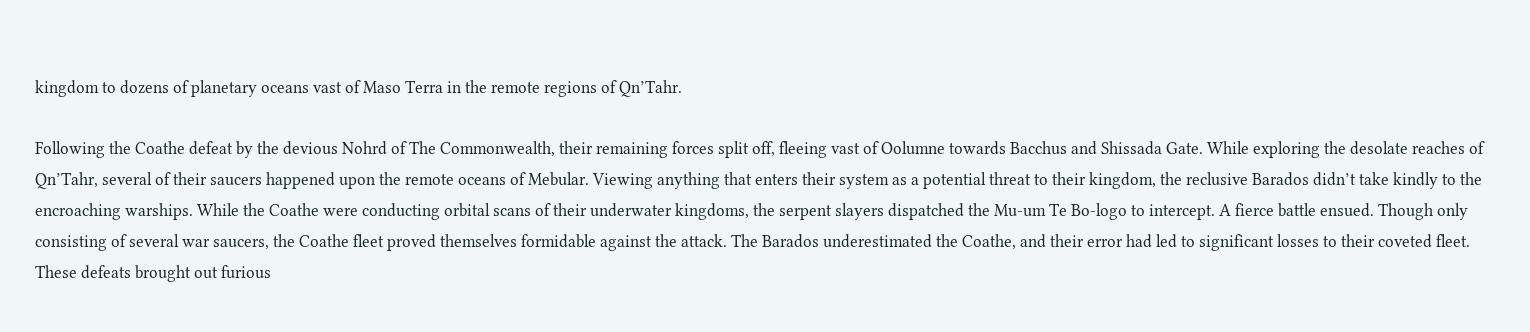kingdom to dozens of planetary oceans vast of Maso Terra in the remote regions of Qn’Tahr.

Following the Coathe defeat by the devious Nohrd of The Commonwealth, their remaining forces split off, fleeing vast of Oolumne towards Bacchus and Shissada Gate. While exploring the desolate reaches of Qn’Tahr, several of their saucers happened upon the remote oceans of Mebular. Viewing anything that enters their system as a potential threat to their kingdom, the reclusive Barados didn’t take kindly to the encroaching warships. While the Coathe were conducting orbital scans of their underwater kingdoms, the serpent slayers dispatched the Mu-um Te Bo-logo to intercept. A fierce battle ensued. Though only consisting of several war saucers, the Coathe fleet proved themselves formidable against the attack. The Barados underestimated the Coathe, and their error had led to significant losses to their coveted fleet. These defeats brought out furious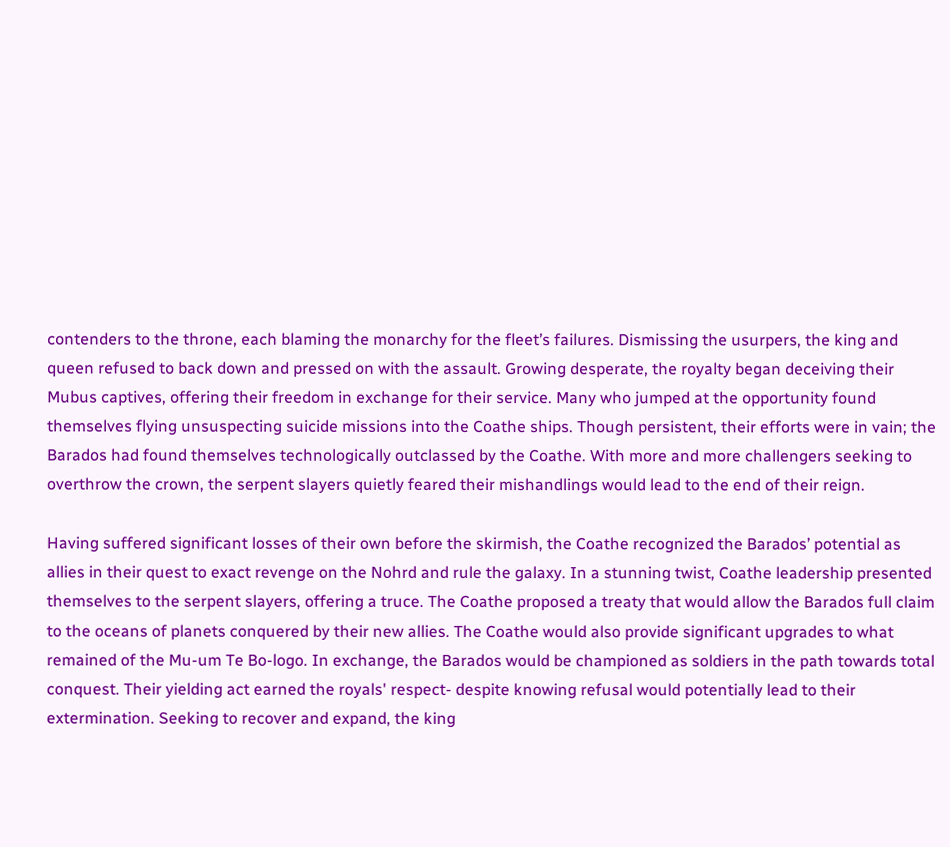contenders to the throne, each blaming the monarchy for the fleet’s failures. Dismissing the usurpers, the king and queen refused to back down and pressed on with the assault. Growing desperate, the royalty began deceiving their Mubus captives, offering their freedom in exchange for their service. Many who jumped at the opportunity found themselves flying unsuspecting suicide missions into the Coathe ships. Though persistent, their efforts were in vain; the Barados had found themselves technologically outclassed by the Coathe. With more and more challengers seeking to overthrow the crown, the serpent slayers quietly feared their mishandlings would lead to the end of their reign.

Having suffered significant losses of their own before the skirmish, the Coathe recognized the Barados’ potential as allies in their quest to exact revenge on the Nohrd and rule the galaxy. In a stunning twist, Coathe leadership presented themselves to the serpent slayers, offering a truce. The Coathe proposed a treaty that would allow the Barados full claim to the oceans of planets conquered by their new allies. The Coathe would also provide significant upgrades to what remained of the Mu-um Te Bo-logo. In exchange, the Barados would be championed as soldiers in the path towards total conquest. Their yielding act earned the royals' respect- despite knowing refusal would potentially lead to their extermination. Seeking to recover and expand, the king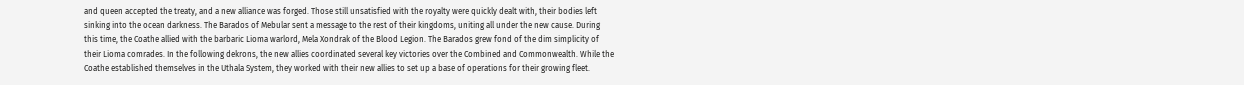and queen accepted the treaty, and a new alliance was forged. Those still unsatisfied with the royalty were quickly dealt with, their bodies left sinking into the ocean darkness. The Barados of Mebular sent a message to the rest of their kingdoms, uniting all under the new cause. During this time, the Coathe allied with the barbaric Lioma warlord, Mela Xondrak of the Blood Legion. The Barados grew fond of the dim simplicity of their Lioma comrades. In the following dekrons, the new allies coordinated several key victories over the Combined and Commonwealth. While the Coathe established themselves in the Uthala System, they worked with their new allies to set up a base of operations for their growing fleet.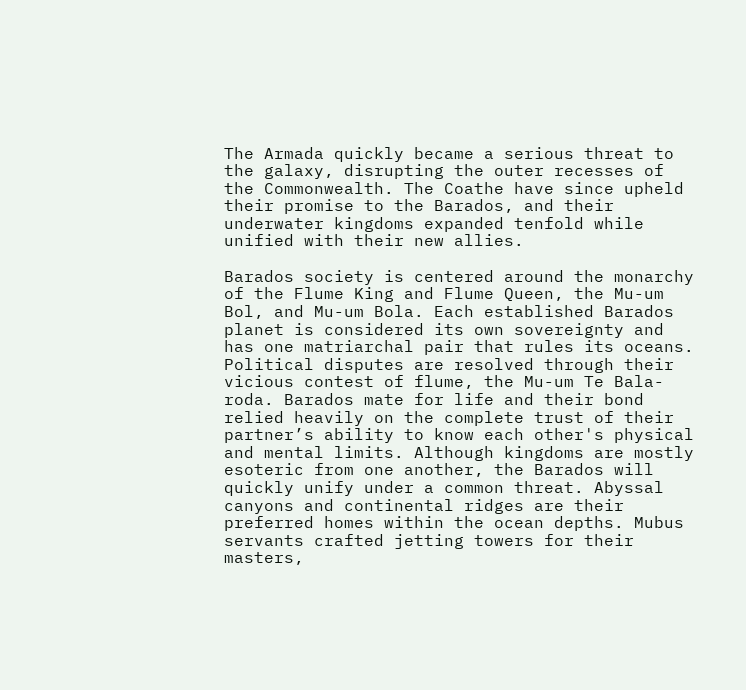The Armada quickly became a serious threat to the galaxy, disrupting the outer recesses of the Commonwealth. The Coathe have since upheld their promise to the Barados, and their underwater kingdoms expanded tenfold while unified with their new allies.

Barados society is centered around the monarchy of the Flume King and Flume Queen, the Mu-um Bol, and Mu-um Bola. Each established Barados planet is considered its own sovereignty and has one matriarchal pair that rules its oceans. Political disputes are resolved through their vicious contest of flume, the Mu-um Te Bala-roda. Barados mate for life and their bond relied heavily on the complete trust of their partner’s ability to know each other's physical and mental limits. Although kingdoms are mostly esoteric from one another, the Barados will quickly unify under a common threat. Abyssal canyons and continental ridges are their preferred homes within the ocean depths. Mubus servants crafted jetting towers for their masters,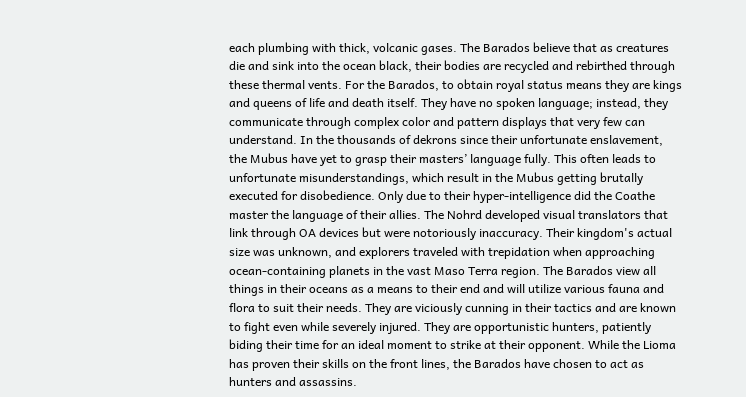each plumbing with thick, volcanic gases. The Barados believe that as creatures die and sink into the ocean black, their bodies are recycled and rebirthed through these thermal vents. For the Barados, to obtain royal status means they are kings and queens of life and death itself. They have no spoken language; instead, they communicate through complex color and pattern displays that very few can understand. In the thousands of dekrons since their unfortunate enslavement, the Mubus have yet to grasp their masters’ language fully. This often leads to unfortunate misunderstandings, which result in the Mubus getting brutally executed for disobedience. Only due to their hyper-intelligence did the Coathe master the language of their allies. The Nohrd developed visual translators that link through OA devices but were notoriously inaccuracy. Their kingdom's actual size was unknown, and explorers traveled with trepidation when approaching ocean-containing planets in the vast Maso Terra region. The Barados view all things in their oceans as a means to their end and will utilize various fauna and flora to suit their needs. They are viciously cunning in their tactics and are known to fight even while severely injured. They are opportunistic hunters, patiently biding their time for an ideal moment to strike at their opponent. While the Lioma has proven their skills on the front lines, the Barados have chosen to act as hunters and assassins.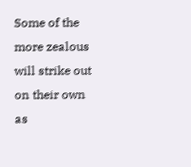Some of the more zealous will strike out on their own as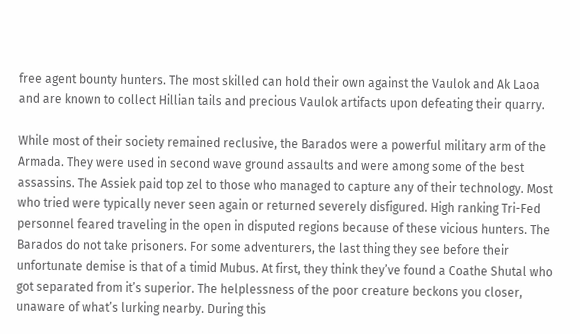free agent bounty hunters. The most skilled can hold their own against the Vaulok and Ak Laoa and are known to collect Hillian tails and precious Vaulok artifacts upon defeating their quarry.

While most of their society remained reclusive, the Barados were a powerful military arm of the Armada. They were used in second wave ground assaults and were among some of the best assassins. The Assiek paid top zel to those who managed to capture any of their technology. Most who tried were typically never seen again or returned severely disfigured. High ranking Tri-Fed personnel feared traveling in the open in disputed regions because of these vicious hunters. The Barados do not take prisoners. For some adventurers, the last thing they see before their unfortunate demise is that of a timid Mubus. At first, they think they’ve found a Coathe Shutal who got separated from it’s superior. The helplessness of the poor creature beckons you closer, unaware of what’s lurking nearby. During this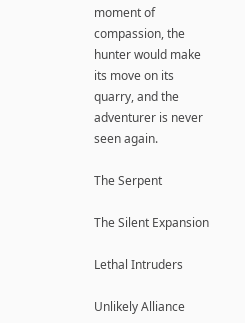moment of compassion, the hunter would make its move on its quarry, and the adventurer is never seen again.

The Serpent

The Silent Expansion

Lethal Intruders

Unlikely Alliance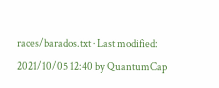races/barados.txt · Last modified: 2021/10/05 12:40 by QuantumCap